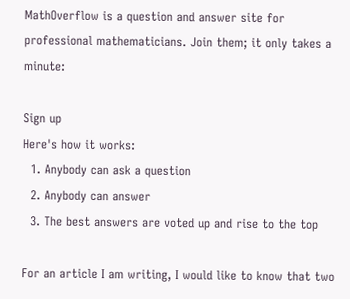MathOverflow is a question and answer site for professional mathematicians. Join them; it only takes a minute:

Sign up
Here's how it works:
  1. Anybody can ask a question
  2. Anybody can answer
  3. The best answers are voted up and rise to the top

For an article I am writing, I would like to know that two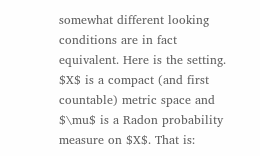somewhat different looking conditions are in fact equivalent. Here is the setting. $X$ is a compact (and first countable) metric space and $\mu$ is a Radon probability measure on $X$. That is: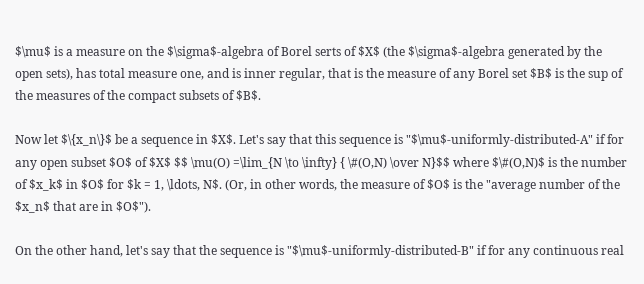$\mu$ is a measure on the $\sigma$-algebra of Borel serts of $X$ (the $\sigma$-algebra generated by the open sets), has total measure one, and is inner regular, that is the measure of any Borel set $B$ is the sup of the measures of the compact subsets of $B$.

Now let $\{x_n\}$ be a sequence in $X$. Let's say that this sequence is "$\mu$-uniformly-distributed-A" if for any open subset $O$ of $X$ $$ \mu(O) =\lim_{N \to \infty} { \#(O,N) \over N}$$ where $\#(O,N)$ is the number of $x_k$ in $O$ for $k = 1, \ldots, N$. (Or, in other words, the measure of $O$ is the "average number of the $x_n$ that are in $O$").

On the other hand, let's say that the sequence is "$\mu$-uniformly-distributed-B" if for any continuous real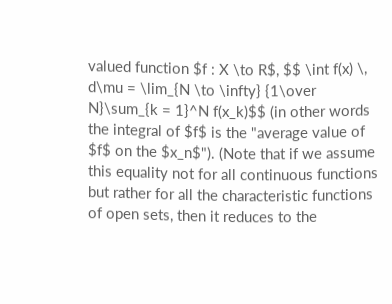valued function $f : X \to R$, $$ \int f(x) \, d\mu = \lim_{N \to \infty} {1\over N}\sum_{k = 1}^N f(x_k)$$ (in other words the integral of $f$ is the "average value of $f$ on the $x_n$"). (Note that if we assume this equality not for all continuous functions but rather for all the characteristic functions of open sets, then it reduces to the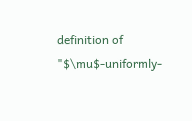definition of "$\mu$-uniformly-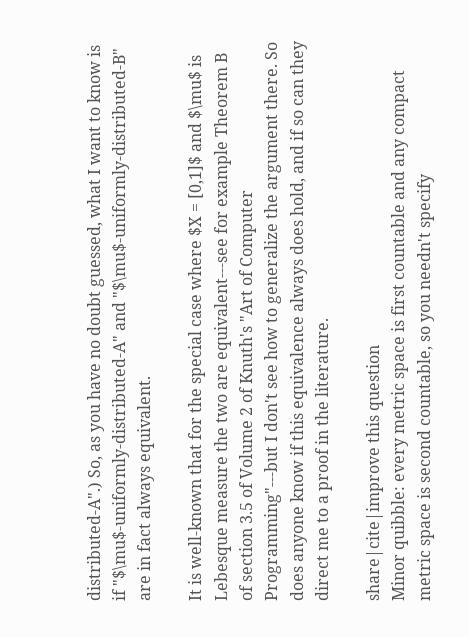distributed-A".) So, as you have no doubt guessed, what I want to know is if "$\mu$-uniformly-distributed-A" and "$\mu$-uniformly-distributed-B" are in fact always equivalent.

It is well-known that for the special case where $X = [0,1]$ and $\mu$ is Lebesque measure the two are equivalent---see for example Theorem B of section 3.5 of Volume 2 of Knuth's "Art of Computer Programming"---but I don't see how to generalize the argument there. So does anyone know if this equivalence always does hold, and if so can they direct me to a proof in the literature.

share|cite|improve this question
Minor quibble: every metric space is first countable and any compact metric space is second countable, so you needn't specify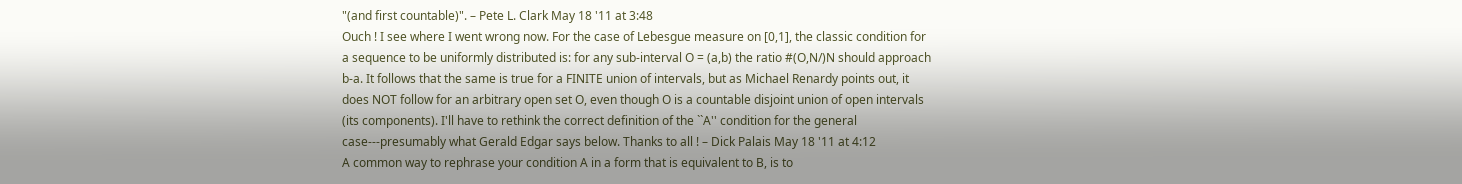"(and first countable)". – Pete L. Clark May 18 '11 at 3:48
Ouch ! I see where I went wrong now. For the case of Lebesgue measure on [0,1], the classic condition for a sequence to be uniformly distributed is: for any sub-interval O = (a,b) the ratio #(O,N/)N should approach b-a. It follows that the same is true for a FINITE union of intervals, but as Michael Renardy points out, it does NOT follow for an arbitrary open set O, even though O is a countable disjoint union of open intervals (its components). I'll have to rethink the correct definition of the ``A'' condition for the general case---presumably what Gerald Edgar says below. Thanks to all ! – Dick Palais May 18 '11 at 4:12
A common way to rephrase your condition A in a form that is equivalent to B, is to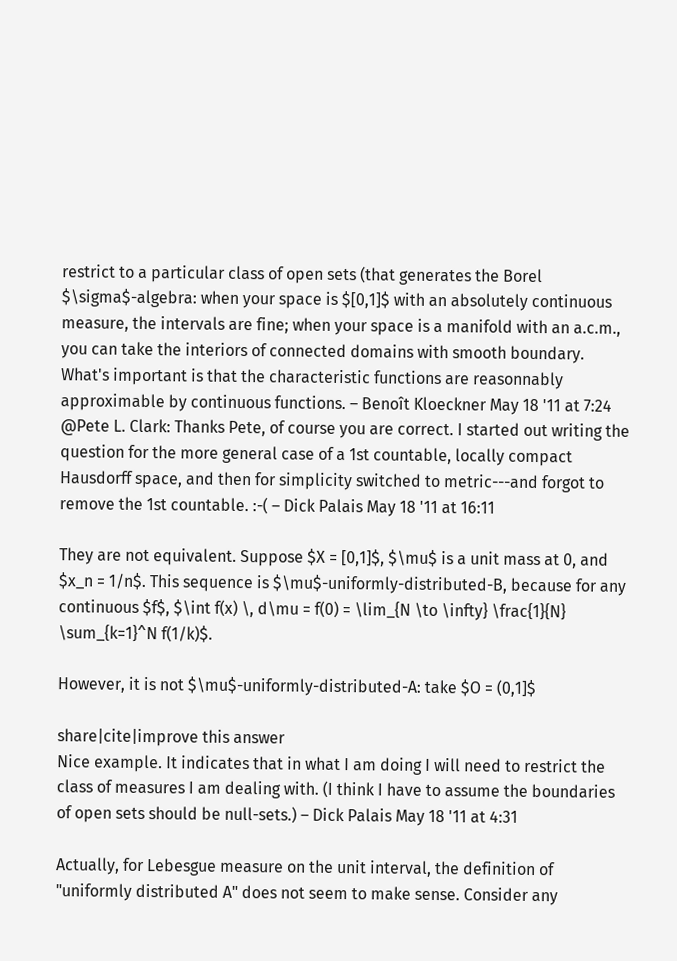restrict to a particular class of open sets (that generates the Borel $\sigma$-algebra: when your space is $[0,1]$ with an absolutely continuous measure, the intervals are fine; when your space is a manifold with an a.c.m., you can take the interiors of connected domains with smooth boundary. What's important is that the characteristic functions are reasonnably approximable by continuous functions. – Benoît Kloeckner May 18 '11 at 7:24
@Pete L. Clark: Thanks Pete, of course you are correct. I started out writing the question for the more general case of a 1st countable, locally compact Hausdorff space, and then for simplicity switched to metric---and forgot to remove the 1st countable. :-( – Dick Palais May 18 '11 at 16:11

They are not equivalent. Suppose $X = [0,1]$, $\mu$ is a unit mass at 0, and $x_n = 1/n$. This sequence is $\mu$-uniformly-distributed-B, because for any continuous $f$, $\int f(x) \, d\mu = f(0) = \lim_{N \to \infty} \frac{1}{N} \sum_{k=1}^N f(1/k)$.

However, it is not $\mu$-uniformly-distributed-A: take $O = (0,1]$

share|cite|improve this answer
Nice example. It indicates that in what I am doing I will need to restrict the class of measures I am dealing with. (I think I have to assume the boundaries of open sets should be null-sets.) – Dick Palais May 18 '11 at 4:31

Actually, for Lebesgue measure on the unit interval, the definition of "uniformly distributed A" does not seem to make sense. Consider any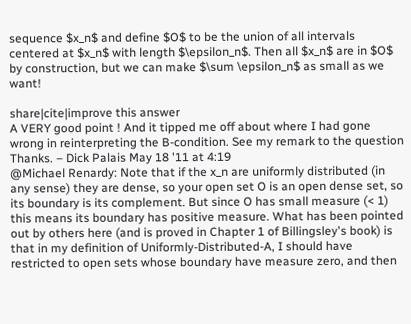sequence $x_n$ and define $O$ to be the union of all intervals centered at $x_n$ with length $\epsilon_n$. Then all $x_n$ are in $O$ by construction, but we can make $\sum \epsilon_n$ as small as we want!

share|cite|improve this answer
A VERY good point ! And it tipped me off about where I had gone wrong in reinterpreting the B-condition. See my remark to the question Thanks. – Dick Palais May 18 '11 at 4:19
@Michael Renardy: Note that if the x_n are uniformly distributed (in any sense) they are dense, so your open set O is an open dense set, so its boundary is its complement. But since O has small measure (< 1) this means its boundary has positive measure. What has been pointed out by others here (and is proved in Chapter 1 of Billingsley's book) is that in my definition of Uniformly-Distributed-A, I should have restricted to open sets whose boundary have measure zero, and then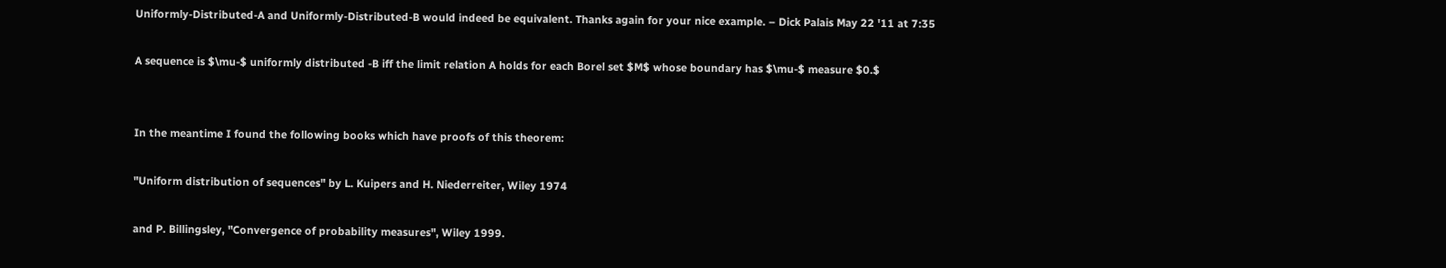Uniformly-Distributed-A and Uniformly-Distributed-B would indeed be equivalent. Thanks again for your nice example. – Dick Palais May 22 '11 at 7:35

A sequence is $\mu-$ uniformly distributed -B iff the limit relation A holds for each Borel set $M$ whose boundary has $\mu-$ measure $0.$


In the meantime I found the following books which have proofs of this theorem:

"Uniform distribution of sequences" by L. Kuipers and H. Niederreiter, Wiley 1974

and P. Billingsley, "Convergence of probability measures", Wiley 1999.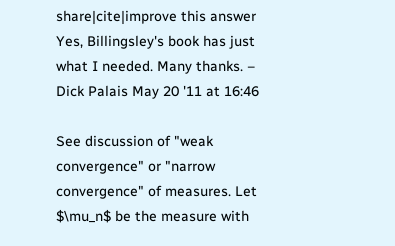share|cite|improve this answer
Yes, Billingsley's book has just what I needed. Many thanks. – Dick Palais May 20 '11 at 16:46

See discussion of "weak convergence" or "narrow convergence" of measures. Let $\mu_n$ be the measure with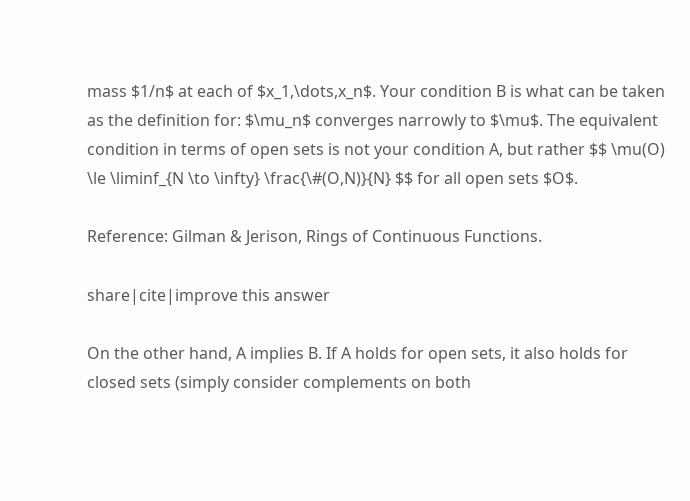mass $1/n$ at each of $x_1,\dots,x_n$. Your condition B is what can be taken as the definition for: $\mu_n$ converges narrowly to $\mu$. The equivalent condition in terms of open sets is not your condition A, but rather $$ \mu(O) \le \liminf_{N \to \infty} \frac{\#(O,N)}{N} $$ for all open sets $O$.

Reference: Gilman & Jerison, Rings of Continuous Functions.

share|cite|improve this answer

On the other hand, A implies B. If A holds for open sets, it also holds for closed sets (simply consider complements on both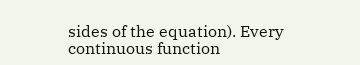sides of the equation). Every continuous function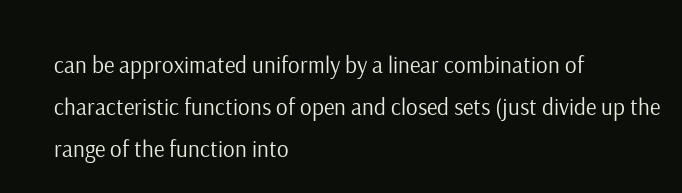can be approximated uniformly by a linear combination of characteristic functions of open and closed sets (just divide up the range of the function into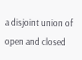a disjoint union of open and closed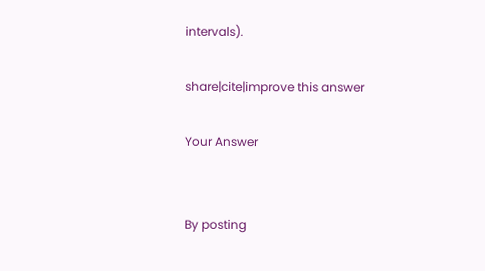intervals).

share|cite|improve this answer

Your Answer


By posting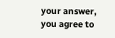your answer, you agree to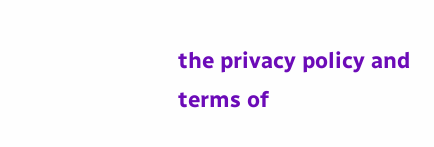the privacy policy and terms of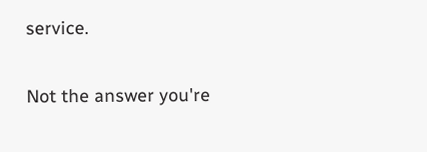service.

Not the answer you're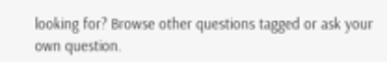looking for? Browse other questions tagged or ask your own question.